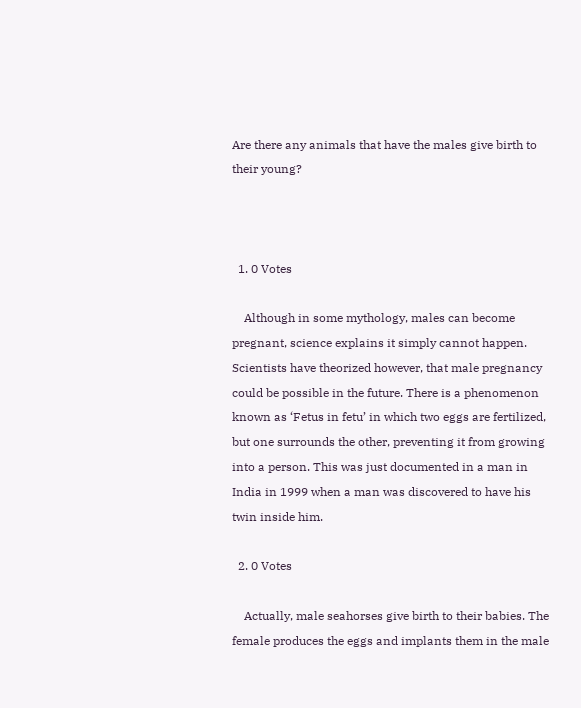Are there any animals that have the males give birth to their young?



  1. 0 Votes

    Although in some mythology, males can become pregnant, science explains it simply cannot happen. Scientists have theorized however, that male pregnancy could be possible in the future. There is a phenomenon known as ‘Fetus in fetu’ in which two eggs are fertilized, but one surrounds the other, preventing it from growing into a person. This was just documented in a man in India in 1999 when a man was discovered to have his twin inside him.

  2. 0 Votes

    Actually, male seahorses give birth to their babies. The female produces the eggs and implants them in the male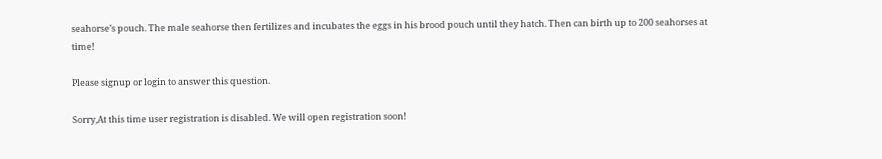seahorse’s pouch. The male seahorse then fertilizes and incubates the eggs in his brood pouch until they hatch. Then can birth up to 200 seahorses at time!

Please signup or login to answer this question.

Sorry,At this time user registration is disabled. We will open registration soon!